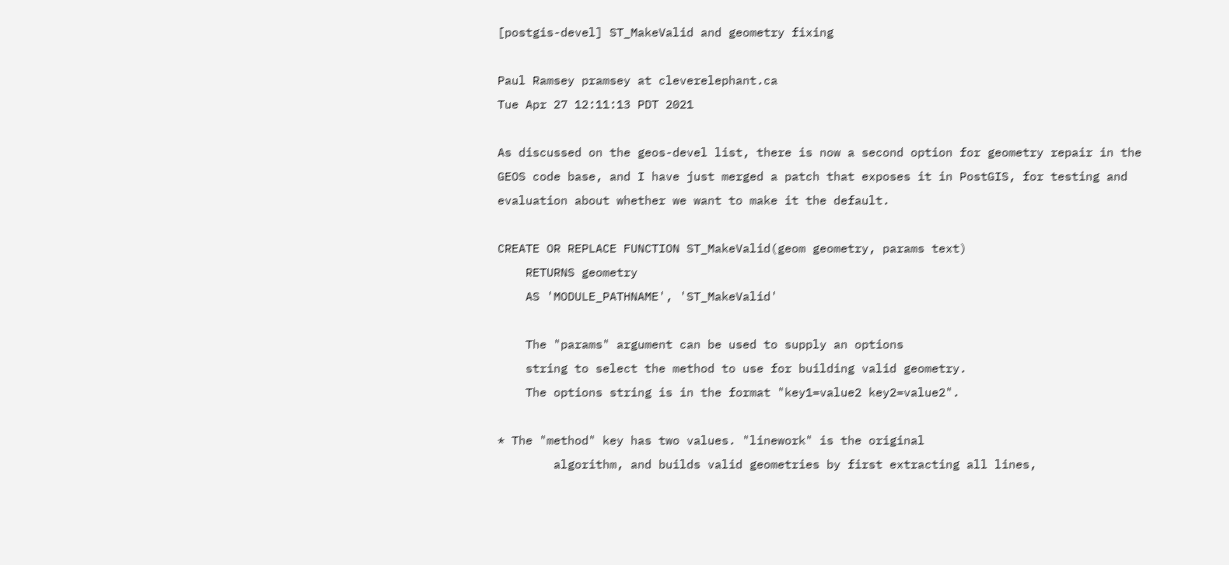[postgis-devel] ST_MakeValid and geometry fixing

Paul Ramsey pramsey at cleverelephant.ca
Tue Apr 27 12:11:13 PDT 2021

As discussed on the geos-devel list, there is now a second option for geometry repair in the GEOS code base, and I have just merged a patch that exposes it in PostGIS, for testing and evaluation about whether we want to make it the default.

CREATE OR REPLACE FUNCTION ST_MakeValid(geom geometry, params text)
    RETURNS geometry
    AS 'MODULE_PATHNAME', 'ST_MakeValid'

    The "params" argument can be used to supply an options
    string to select the method to use for building valid geometry.
    The options string is in the format "key1=value2 key2=value2".

* The "method" key has two values. "linework" is the original
        algorithm, and builds valid geometries by first extracting all lines,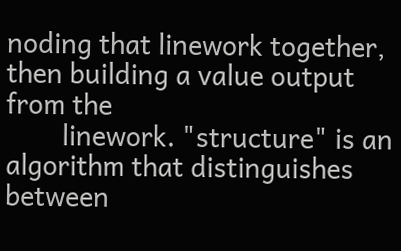noding that linework together, then building a value output from the
        linework. "structure" is an algorithm that distinguishes between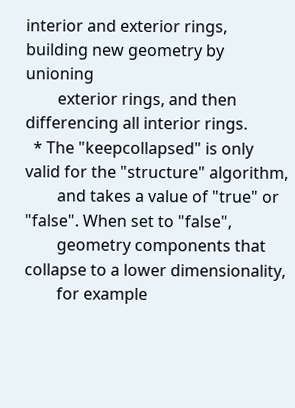interior and exterior rings, building new geometry by unioning
        exterior rings, and then differencing all interior rings.
  * The "keepcollapsed" is only valid for the "structure" algorithm,
        and takes a value of "true" or "false". When set to "false",
        geometry components that collapse to a lower dimensionality,
        for example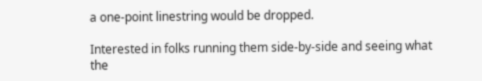a one-point linestring would be dropped.

Interested in folks running them side-by-side and seeing what the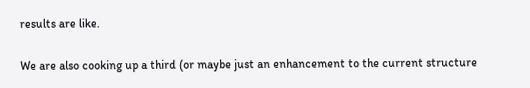results are like.

We are also cooking up a third (or maybe just an enhancement to the current structure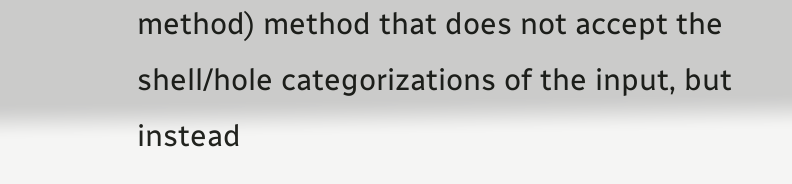method) method that does not accept the shell/hole categorizations of the input, but instead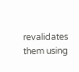revalidates them using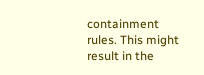containment rules. This might result in the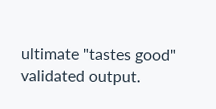ultimate "tastes good" validated output.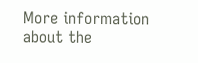More information about the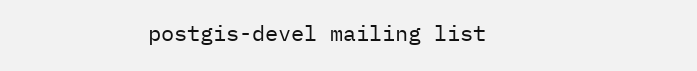postgis-devel mailing list